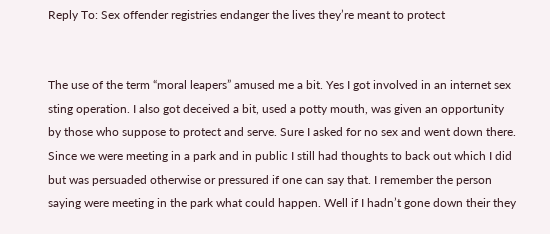Reply To: Sex offender registries endanger the lives they’re meant to protect


The use of the term “moral leapers” amused me a bit. Yes I got involved in an internet sex sting operation. I also got deceived a bit, used a potty mouth, was given an opportunity by those who suppose to protect and serve. Sure I asked for no sex and went down there. Since we were meeting in a park and in public I still had thoughts to back out which I did but was persuaded otherwise or pressured if one can say that. I remember the person saying were meeting in the park what could happen. Well if I hadn’t gone down their they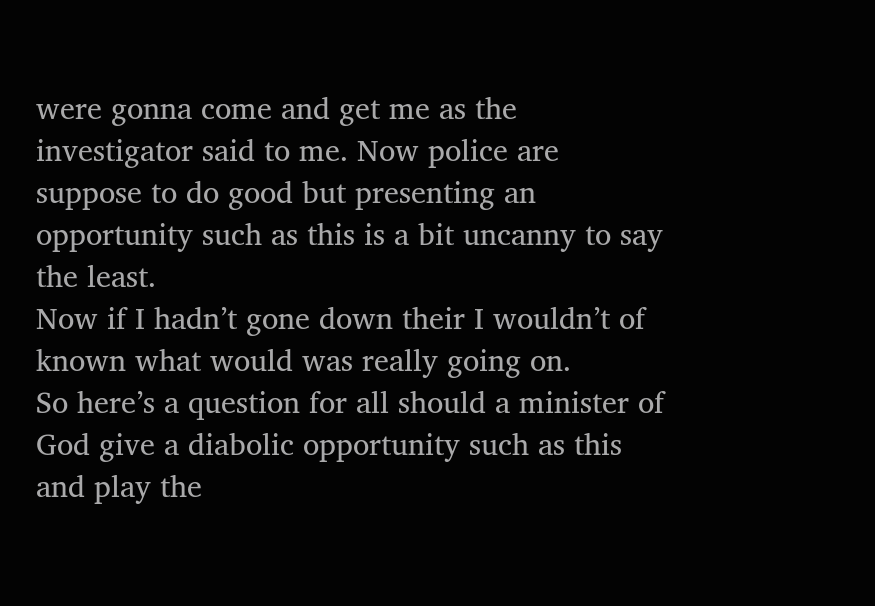were gonna come and get me as the investigator said to me. Now police are suppose to do good but presenting an opportunity such as this is a bit uncanny to say the least.
Now if I hadn’t gone down their I wouldn’t of known what would was really going on.
So here’s a question for all should a minister of God give a diabolic opportunity such as this and play the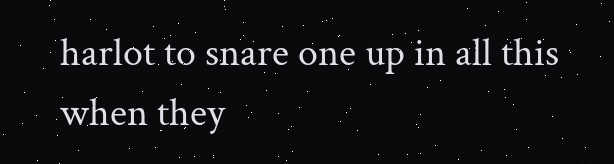harlot to snare one up in all this when they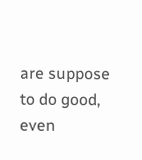are suppose to do good, even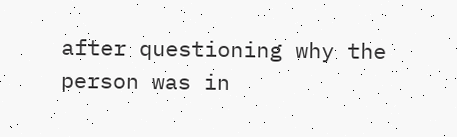after questioning why the person was in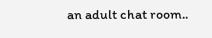an adult chat room..